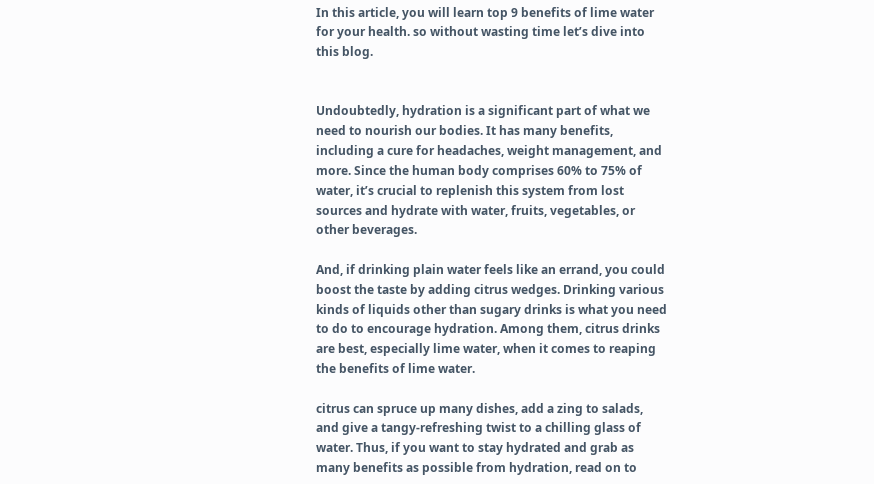In this article, you will learn top 9 benefits of lime water for your health. so without wasting time let’s dive into this blog.


Undoubtedly, hydration is a significant part of what we need to nourish our bodies. It has many benefits, including a cure for headaches, weight management, and more. Since the human body comprises 60% to 75% of water, it’s crucial to replenish this system from lost sources and hydrate with water, fruits, vegetables, or other beverages.

And, if drinking plain water feels like an errand, you could boost the taste by adding citrus wedges. Drinking various kinds of liquids other than sugary drinks is what you need to do to encourage hydration. Among them, citrus drinks are best, especially lime water, when it comes to reaping the benefits of lime water.

citrus can spruce up many dishes, add a zing to salads, and give a tangy-refreshing twist to a chilling glass of water. Thus, if you want to stay hydrated and grab as many benefits as possible from hydration, read on to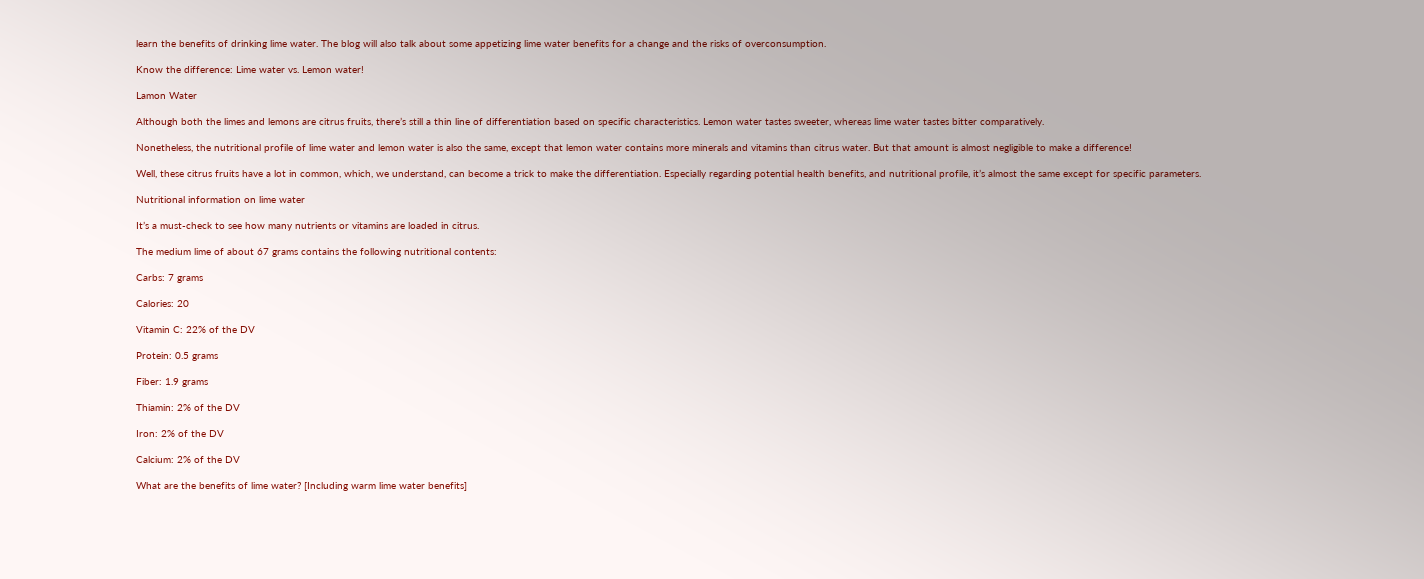learn the benefits of drinking lime water. The blog will also talk about some appetizing lime water benefits for a change and the risks of overconsumption.

Know the difference: Lime water vs. Lemon water!

Lamon Water

Although both the limes and lemons are citrus fruits, there’s still a thin line of differentiation based on specific characteristics. Lemon water tastes sweeter, whereas lime water tastes bitter comparatively.

Nonetheless, the nutritional profile of lime water and lemon water is also the same, except that lemon water contains more minerals and vitamins than citrus water. But that amount is almost negligible to make a difference!

Well, these citrus fruits have a lot in common, which, we understand, can become a trick to make the differentiation. Especially regarding potential health benefits, and nutritional profile, it’s almost the same except for specific parameters.

Nutritional information on lime water

It’s a must-check to see how many nutrients or vitamins are loaded in citrus.

The medium lime of about 67 grams contains the following nutritional contents:

Carbs: 7 grams

Calories: 20

Vitamin C: 22% of the DV

Protein: 0.5 grams

Fiber: 1.9 grams

Thiamin: 2% of the DV

Iron: 2% of the DV

Calcium: 2% of the DV

What are the benefits of lime water? [Including warm lime water benefits]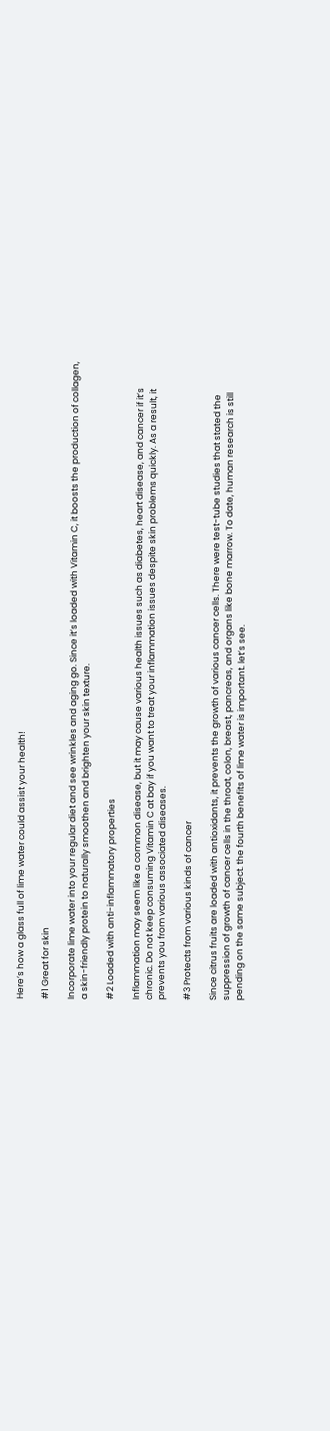Here’s how a glass full of lime water could assist your health!

#1 Great for skin

Incorporate lime water into your regular diet and see wrinkles and aging go. Since it’s loaded with Vitamin C, it boosts the production of collagen, a skin-friendly protein to naturally smoothen and brighten your skin texture.

#2 Loaded with anti-inflammatory properties

Inflammation may seem like a common disease, but it may cause various health issues such as diabetes, heart disease, and cancer if it’s chronic. Do not keep consuming Vitamin C at bay if you want to treat your inflammation issues despite skin problems quickly. As a result, it prevents you from various associated diseases.

#3 Protects from various kinds of cancer

Since citrus fruits are loaded with antioxidants, it prevents the growth of various cancer cells. There were test-tube studies that stated the suppression of growth of cancer cells in the throat, colon, breast, pancreas, and organs like bone marrow. To date, human research is still pending on the same subject. the fourth benefits of lime water is important. let’s see.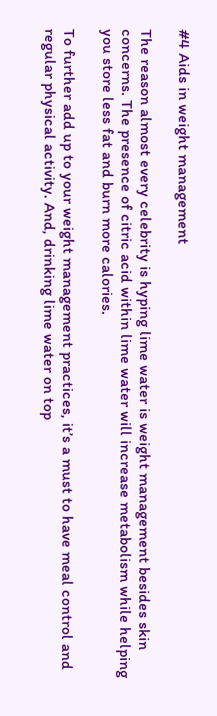#4 Aids in weight management

The reason almost every celebrity is hyping lime water is weight management besides skin concerns. The presence of citric acid within lime water will increase metabolism while helping you store less fat and burn more calories.

To further add up to your weight management practices, it’s a must to have meal control and regular physical activity. And, drinking lime water on top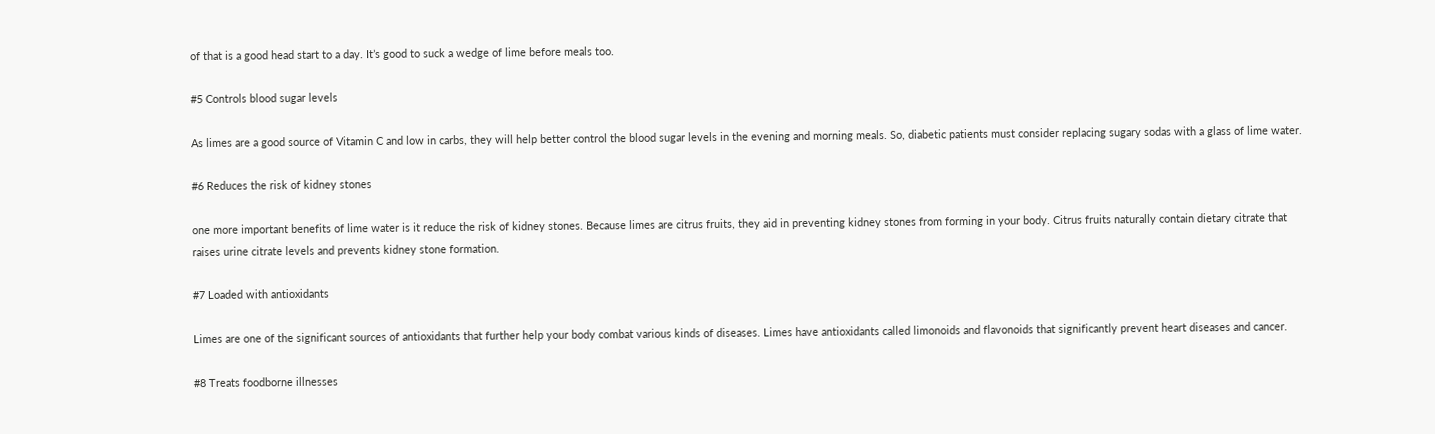of that is a good head start to a day. It’s good to suck a wedge of lime before meals too.

#5 Controls blood sugar levels

As limes are a good source of Vitamin C and low in carbs, they will help better control the blood sugar levels in the evening and morning meals. So, diabetic patients must consider replacing sugary sodas with a glass of lime water.

#6 Reduces the risk of kidney stones

one more important benefits of lime water is it reduce the risk of kidney stones. Because limes are citrus fruits, they aid in preventing kidney stones from forming in your body. Citrus fruits naturally contain dietary citrate that raises urine citrate levels and prevents kidney stone formation.

#7 Loaded with antioxidants

Limes are one of the significant sources of antioxidants that further help your body combat various kinds of diseases. Limes have antioxidants called limonoids and flavonoids that significantly prevent heart diseases and cancer.

#8 Treats foodborne illnesses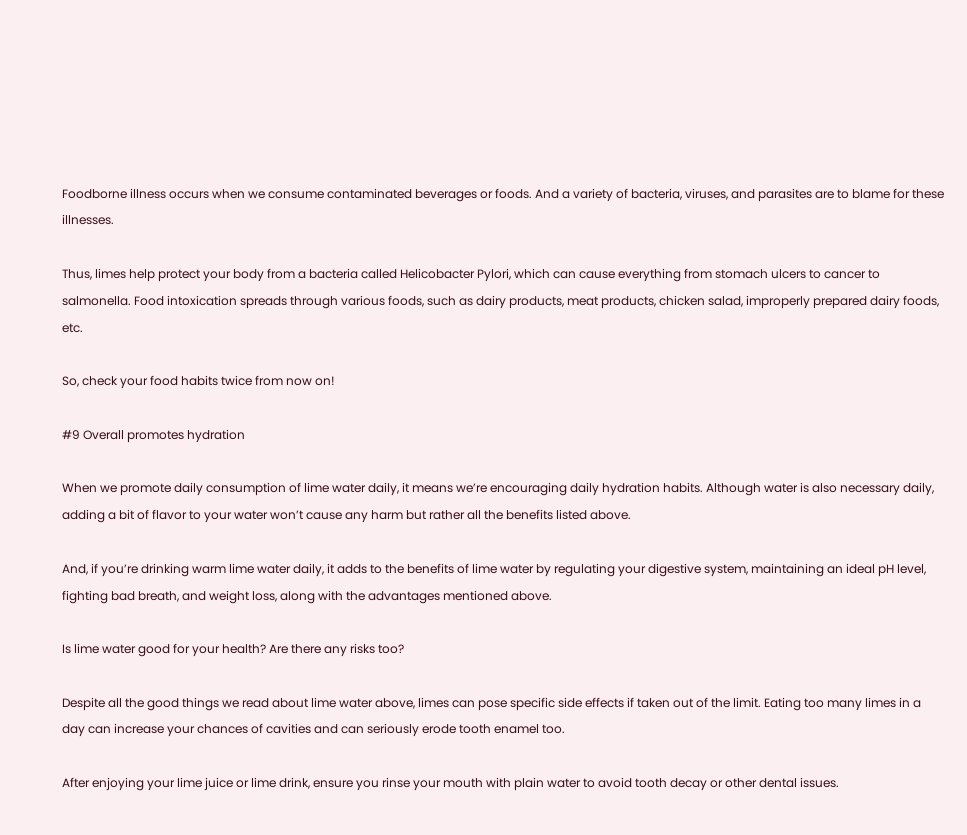Foodborne illness occurs when we consume contaminated beverages or foods. And a variety of bacteria, viruses, and parasites are to blame for these illnesses.

Thus, limes help protect your body from a bacteria called Helicobacter Pylori, which can cause everything from stomach ulcers to cancer to salmonella. Food intoxication spreads through various foods, such as dairy products, meat products, chicken salad, improperly prepared dairy foods, etc.

So, check your food habits twice from now on!

#9 Overall promotes hydration

When we promote daily consumption of lime water daily, it means we’re encouraging daily hydration habits. Although water is also necessary daily, adding a bit of flavor to your water won’t cause any harm but rather all the benefits listed above.

And, if you’re drinking warm lime water daily, it adds to the benefits of lime water by regulating your digestive system, maintaining an ideal pH level, fighting bad breath, and weight loss, along with the advantages mentioned above.

Is lime water good for your health? Are there any risks too?

Despite all the good things we read about lime water above, limes can pose specific side effects if taken out of the limit. Eating too many limes in a day can increase your chances of cavities and can seriously erode tooth enamel too.

After enjoying your lime juice or lime drink, ensure you rinse your mouth with plain water to avoid tooth decay or other dental issues.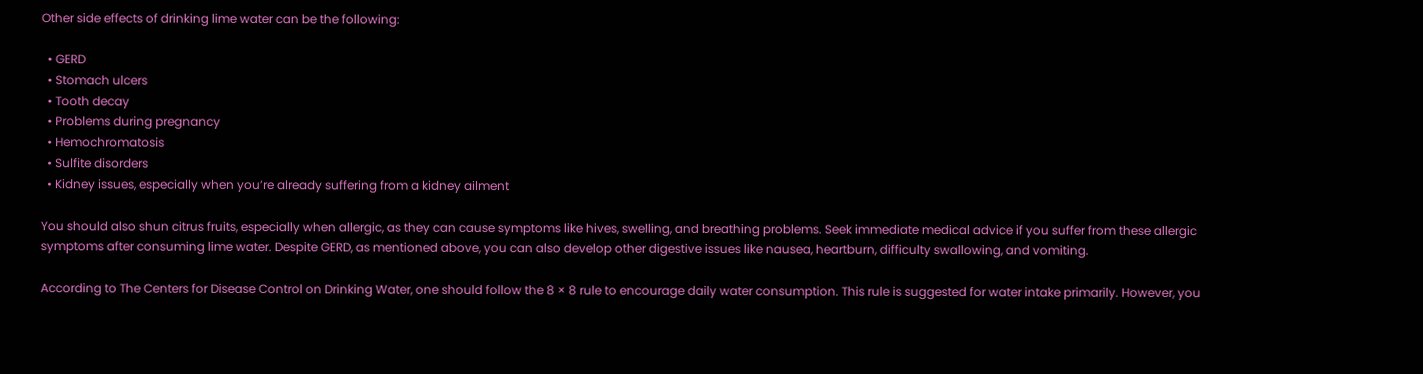Other side effects of drinking lime water can be the following:

  • GERD
  • Stomach ulcers
  • Tooth decay
  • Problems during pregnancy
  • Hemochromatosis
  • Sulfite disorders
  • Kidney issues, especially when you’re already suffering from a kidney ailment

You should also shun citrus fruits, especially when allergic, as they can cause symptoms like hives, swelling, and breathing problems. Seek immediate medical advice if you suffer from these allergic symptoms after consuming lime water. Despite GERD, as mentioned above, you can also develop other digestive issues like nausea, heartburn, difficulty swallowing, and vomiting.

According to The Centers for Disease Control on Drinking Water, one should follow the 8 × 8 rule to encourage daily water consumption. This rule is suggested for water intake primarily. However, you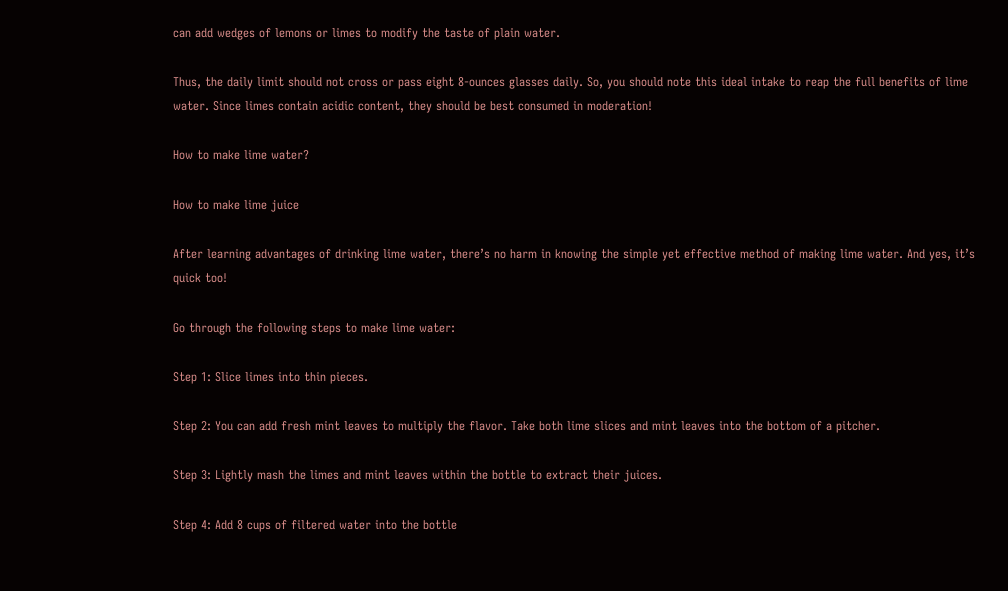can add wedges of lemons or limes to modify the taste of plain water.

Thus, the daily limit should not cross or pass eight 8-ounces glasses daily. So, you should note this ideal intake to reap the full benefits of lime water. Since limes contain acidic content, they should be best consumed in moderation!

How to make lime water?

How to make lime juice

After learning advantages of drinking lime water, there’s no harm in knowing the simple yet effective method of making lime water. And yes, it’s quick too!

Go through the following steps to make lime water:

Step 1: Slice limes into thin pieces.

Step 2: You can add fresh mint leaves to multiply the flavor. Take both lime slices and mint leaves into the bottom of a pitcher.

Step 3: Lightly mash the limes and mint leaves within the bottle to extract their juices.

Step 4: Add 8 cups of filtered water into the bottle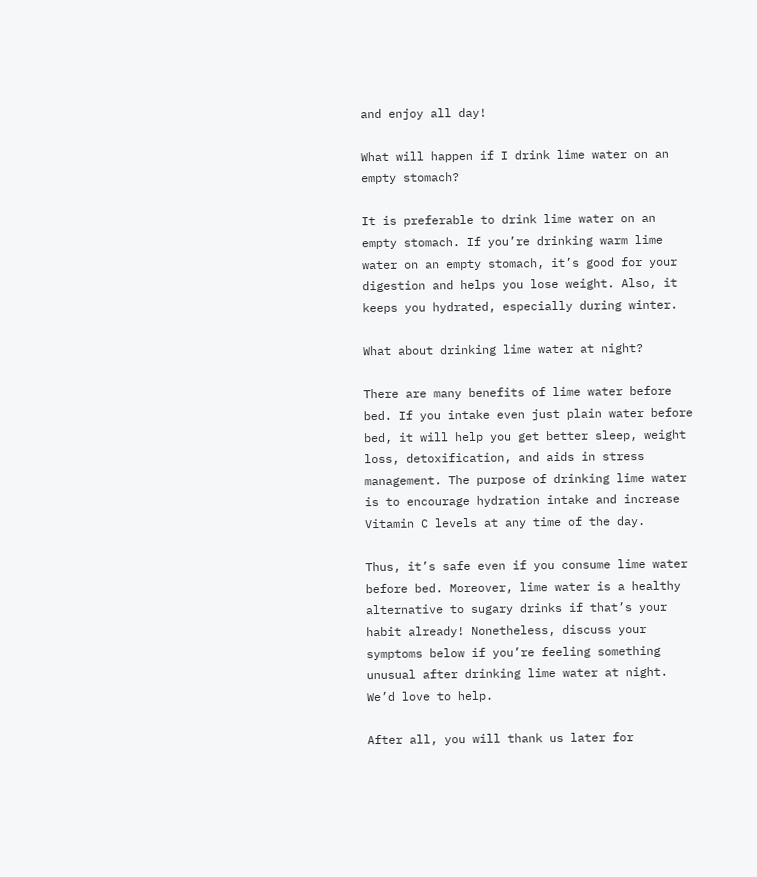and enjoy all day!

What will happen if I drink lime water on an empty stomach?

It is preferable to drink lime water on an empty stomach. If you’re drinking warm lime water on an empty stomach, it’s good for your digestion and helps you lose weight. Also, it keeps you hydrated, especially during winter.

What about drinking lime water at night?

There are many benefits of lime water before bed. If you intake even just plain water before bed, it will help you get better sleep, weight loss, detoxification, and aids in stress management. The purpose of drinking lime water is to encourage hydration intake and increase Vitamin C levels at any time of the day.

Thus, it’s safe even if you consume lime water before bed. Moreover, lime water is a healthy alternative to sugary drinks if that’s your habit already! Nonetheless, discuss your symptoms below if you’re feeling something unusual after drinking lime water at night. We’d love to help.

After all, you will thank us later for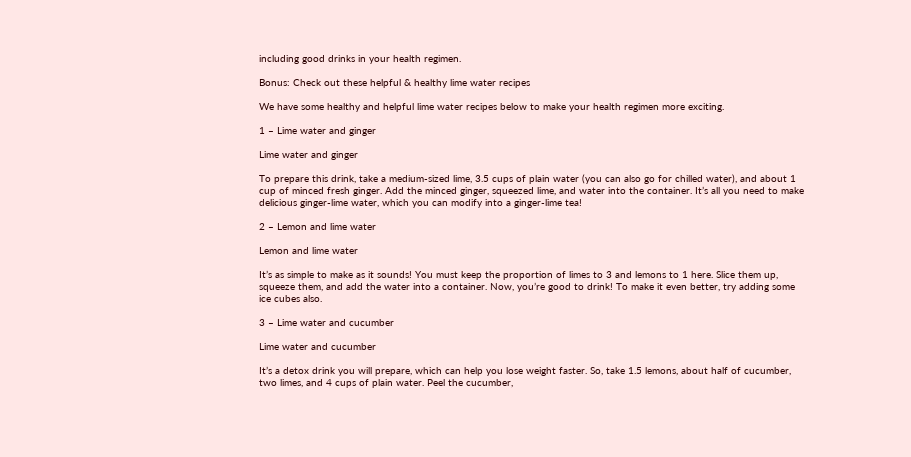including good drinks in your health regimen.

Bonus: Check out these helpful & healthy lime water recipes

We have some healthy and helpful lime water recipes below to make your health regimen more exciting.

1 – Lime water and ginger

Lime water and ginger

To prepare this drink, take a medium-sized lime, 3.5 cups of plain water (you can also go for chilled water), and about 1 cup of minced fresh ginger. Add the minced ginger, squeezed lime, and water into the container. It’s all you need to make delicious ginger-lime water, which you can modify into a ginger-lime tea!

2 – Lemon and lime water

Lemon and lime water

It’s as simple to make as it sounds! You must keep the proportion of limes to 3 and lemons to 1 here. Slice them up, squeeze them, and add the water into a container. Now, you’re good to drink! To make it even better, try adding some ice cubes also.

3 – Lime water and cucumber

Lime water and cucumber

It’s a detox drink you will prepare, which can help you lose weight faster. So, take 1.5 lemons, about half of cucumber, two limes, and 4 cups of plain water. Peel the cucumber,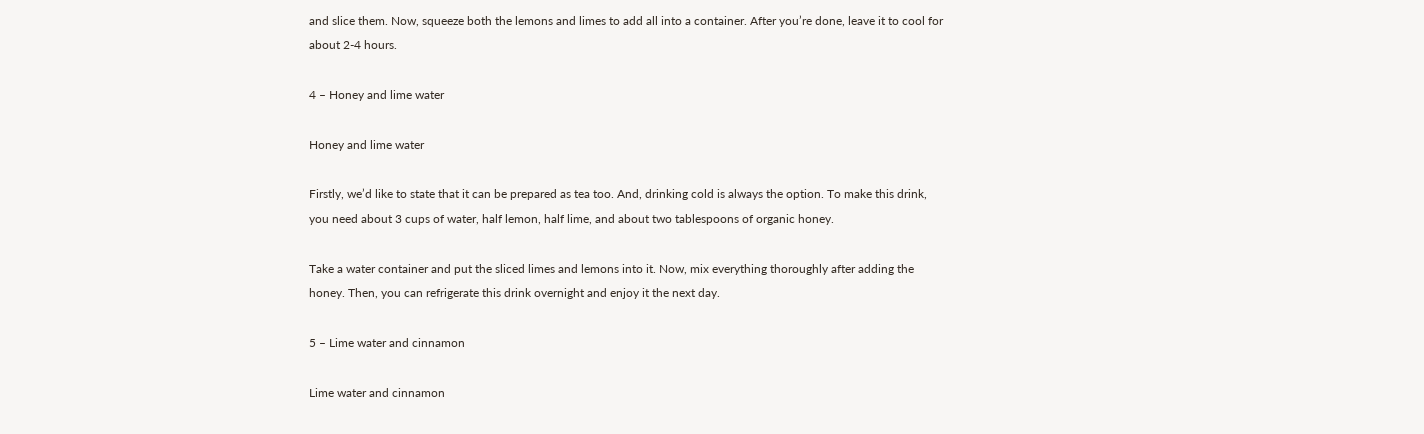and slice them. Now, squeeze both the lemons and limes to add all into a container. After you’re done, leave it to cool for about 2-4 hours.

4 – Honey and lime water

Honey and lime water

Firstly, we’d like to state that it can be prepared as tea too. And, drinking cold is always the option. To make this drink, you need about 3 cups of water, half lemon, half lime, and about two tablespoons of organic honey.

Take a water container and put the sliced limes and lemons into it. Now, mix everything thoroughly after adding the honey. Then, you can refrigerate this drink overnight and enjoy it the next day.

5 – Lime water and cinnamon

Lime water and cinnamon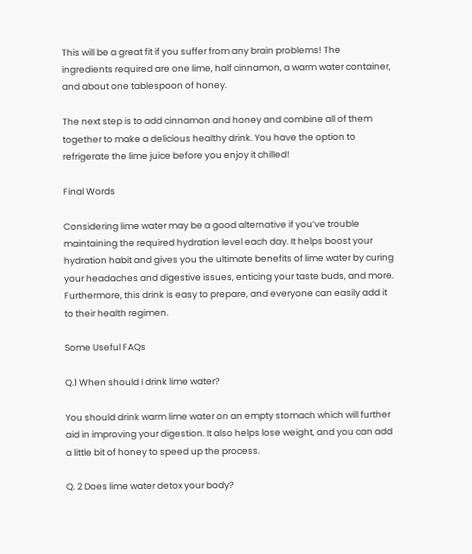This will be a great fit if you suffer from any brain problems! The ingredients required are one lime, half cinnamon, a warm water container, and about one tablespoon of honey.

The next step is to add cinnamon and honey and combine all of them together to make a delicious healthy drink. You have the option to refrigerate the lime juice before you enjoy it chilled!

Final Words

Considering lime water may be a good alternative if you’ve trouble maintaining the required hydration level each day. It helps boost your hydration habit and gives you the ultimate benefits of lime water by curing your headaches and digestive issues, enticing your taste buds, and more. Furthermore, this drink is easy to prepare, and everyone can easily add it to their health regimen.

Some Useful FAQs

Q.1 When should I drink lime water?

You should drink warm lime water on an empty stomach which will further aid in improving your digestion. It also helps lose weight, and you can add a little bit of honey to speed up the process.

Q. 2 Does lime water detox your body?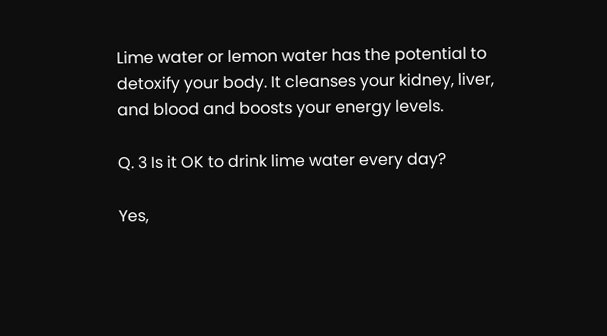Lime water or lemon water has the potential to detoxify your body. It cleanses your kidney, liver, and blood and boosts your energy levels.

Q. 3 Is it OK to drink lime water every day?

Yes,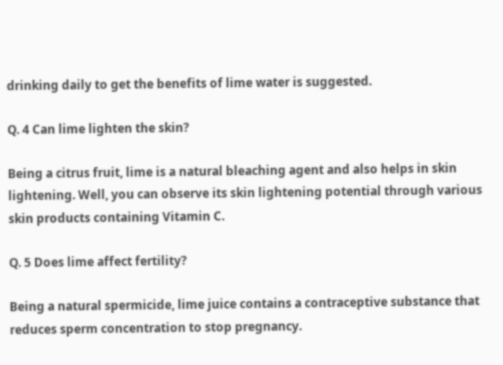drinking daily to get the benefits of lime water is suggested.

Q. 4 Can lime lighten the skin?

Being a citrus fruit, lime is a natural bleaching agent and also helps in skin lightening. Well, you can observe its skin lightening potential through various skin products containing Vitamin C.

Q. 5 Does lime affect fertility?

Being a natural spermicide, lime juice contains a contraceptive substance that reduces sperm concentration to stop pregnancy.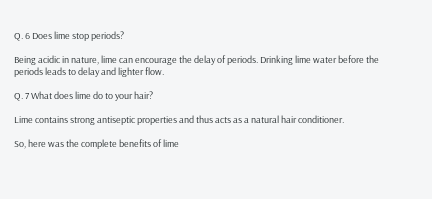Q. 6 Does lime stop periods?

Being acidic in nature, lime can encourage the delay of periods. Drinking lime water before the periods leads to delay and lighter flow.

Q. 7 What does lime do to your hair?

Lime contains strong antiseptic properties and thus acts as a natural hair conditioner.

So, here was the complete benefits of lime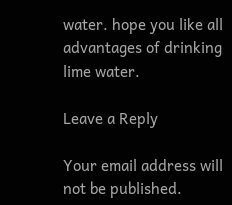water. hope you like all advantages of drinking lime water.

Leave a Reply

Your email address will not be published.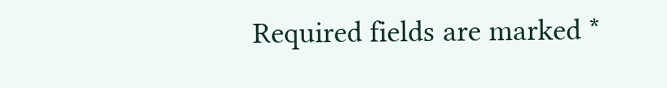Required fields are marked *